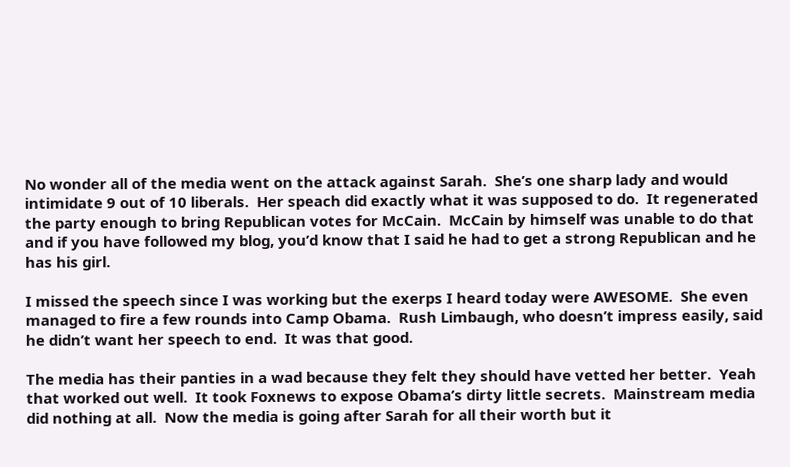No wonder all of the media went on the attack against Sarah.  She’s one sharp lady and would intimidate 9 out of 10 liberals.  Her speach did exactly what it was supposed to do.  It regenerated the party enough to bring Republican votes for McCain.  McCain by himself was unable to do that and if you have followed my blog, you’d know that I said he had to get a strong Republican and he has his girl.

I missed the speech since I was working but the exerps I heard today were AWESOME.  She even managed to fire a few rounds into Camp Obama.  Rush Limbaugh, who doesn’t impress easily, said he didn’t want her speech to end.  It was that good.

The media has their panties in a wad because they felt they should have vetted her better.  Yeah that worked out well.  It took Foxnews to expose Obama’s dirty little secrets.  Mainstream media did nothing at all.  Now the media is going after Sarah for all their worth but it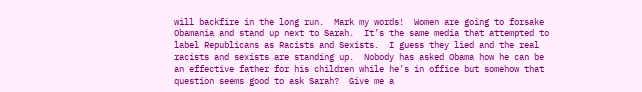will backfire in the long run.  Mark my words!  Women are going to forsake Obamania and stand up next to Sarah.  It’s the same media that attempted to label Republicans as Racists and Sexists.  I guess they lied and the real racists and sexists are standing up.  Nobody has asked Obama how he can be an effective father for his children while he’s in office but somehow that question seems good to ask Sarah?  Give me a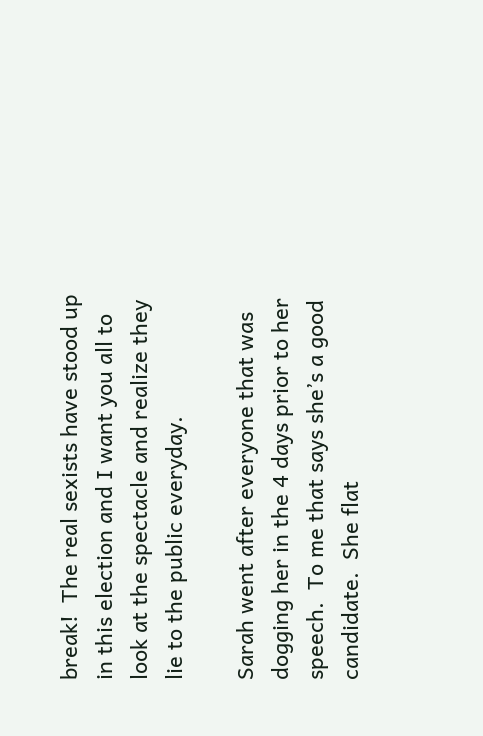break!  The real sexists have stood up in this election and I want you all to look at the spectacle and realize they lie to the public everyday.

Sarah went after everyone that was dogging her in the 4 days prior to her speech.  To me that says she’s a good candidate.  She flat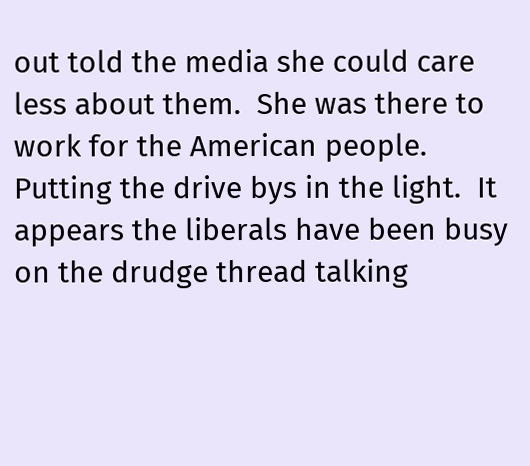out told the media she could care less about them.  She was there to work for the American people.  Putting the drive bys in the light.  It appears the liberals have been busy on the drudge thread talking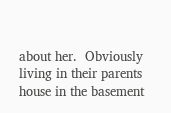about her.  Obviously living in their parents house in the basement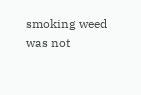smoking weed was not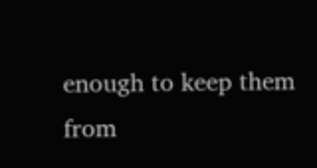enough to keep them from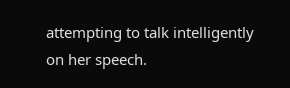attempting to talk intelligently on her speech.